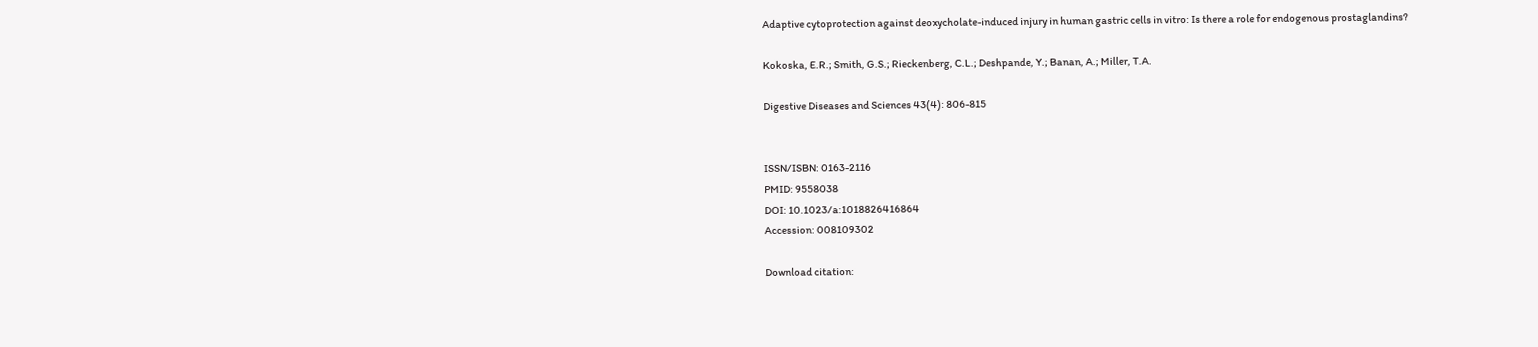Adaptive cytoprotection against deoxycholate-induced injury in human gastric cells in vitro: Is there a role for endogenous prostaglandins?

Kokoska, E.R.; Smith, G.S.; Rieckenberg, C.L.; Deshpande, Y.; Banan, A.; Miller, T.A.

Digestive Diseases and Sciences 43(4): 806-815


ISSN/ISBN: 0163-2116
PMID: 9558038
DOI: 10.1023/a:1018826416864
Accession: 008109302

Download citation: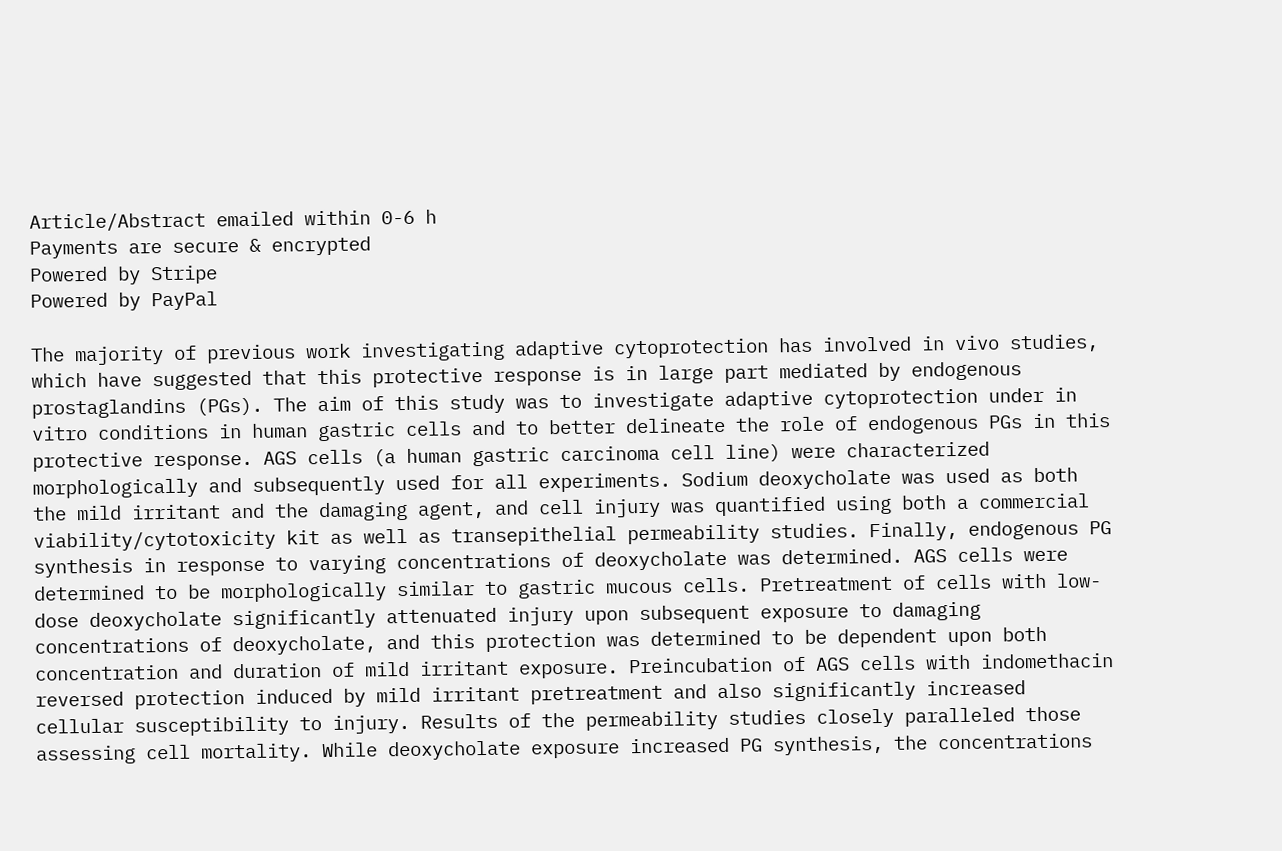Article/Abstract emailed within 0-6 h
Payments are secure & encrypted
Powered by Stripe
Powered by PayPal

The majority of previous work investigating adaptive cytoprotection has involved in vivo studies, which have suggested that this protective response is in large part mediated by endogenous prostaglandins (PGs). The aim of this study was to investigate adaptive cytoprotection under in vitro conditions in human gastric cells and to better delineate the role of endogenous PGs in this protective response. AGS cells (a human gastric carcinoma cell line) were characterized morphologically and subsequently used for all experiments. Sodium deoxycholate was used as both the mild irritant and the damaging agent, and cell injury was quantified using both a commercial viability/cytotoxicity kit as well as transepithelial permeability studies. Finally, endogenous PG synthesis in response to varying concentrations of deoxycholate was determined. AGS cells were determined to be morphologically similar to gastric mucous cells. Pretreatment of cells with low-dose deoxycholate significantly attenuated injury upon subsequent exposure to damaging concentrations of deoxycholate, and this protection was determined to be dependent upon both concentration and duration of mild irritant exposure. Preincubation of AGS cells with indomethacin reversed protection induced by mild irritant pretreatment and also significantly increased cellular susceptibility to injury. Results of the permeability studies closely paralleled those assessing cell mortality. While deoxycholate exposure increased PG synthesis, the concentrations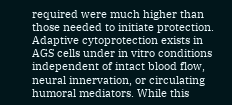required were much higher than those needed to initiate protection. Adaptive cytoprotection exists in AGS cells under in vitro conditions independent of intact blood flow, neural innervation, or circulating humoral mediators. While this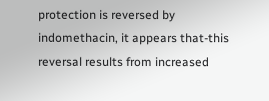protection is reversed by indomethacin, it appears that-this reversal results from increased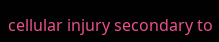cellular injury secondary to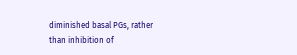diminished basal PGs, rather than inhibition of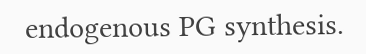endogenous PG synthesis.